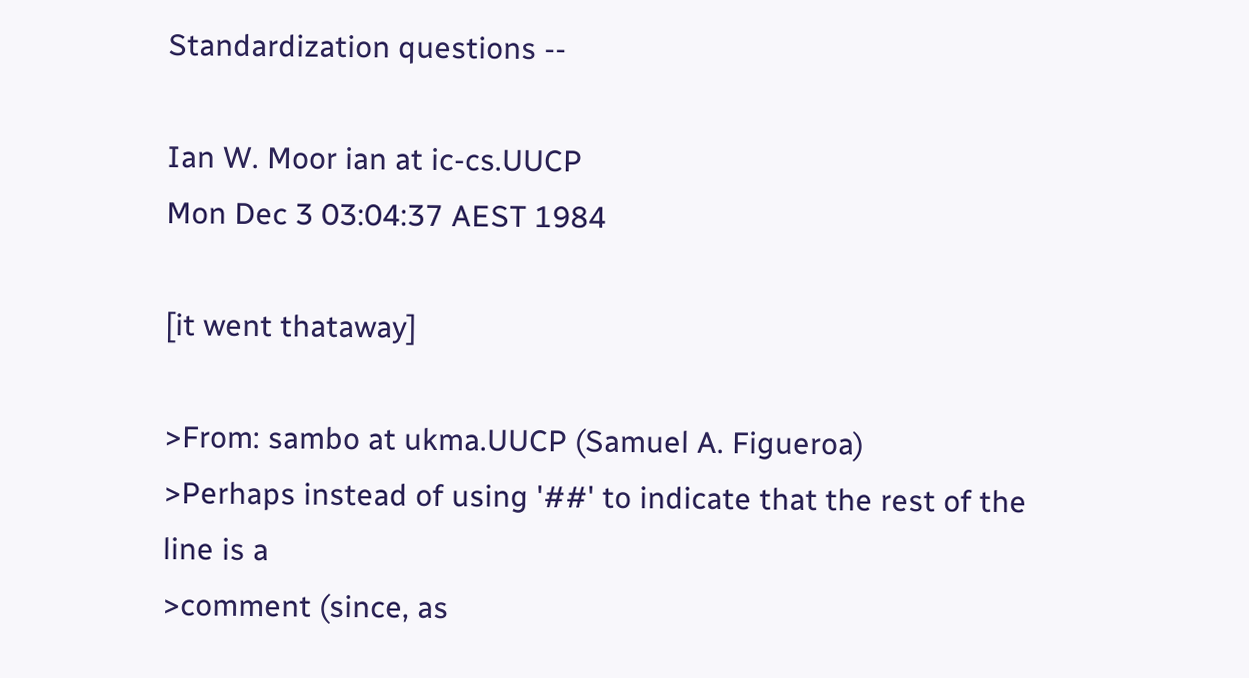Standardization questions --

Ian W. Moor ian at ic-cs.UUCP
Mon Dec 3 03:04:37 AEST 1984

[it went thataway]

>From: sambo at ukma.UUCP (Samuel A. Figueroa)
>Perhaps instead of using '##' to indicate that the rest of the line is a
>comment (since, as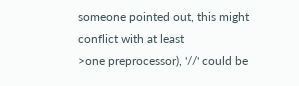someone pointed out, this might conflict with at least
>one preprocessor), '//' could be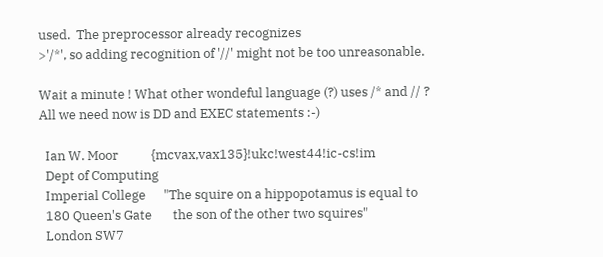used.  The preprocessor already recognizes
>'/*', so adding recognition of '//' might not be too unreasonable.

Wait a minute ! What other wondeful language (?) uses /* and // ?
All we need now is DD and EXEC statements :-)

  Ian W. Moor           {mcvax,vax135}!ukc!west44!ic-cs!im
  Dept of Computing
  Imperial College      "The squire on a hippopotamus is equal to
  180 Queen's Gate       the son of the other two squires"
  London SW7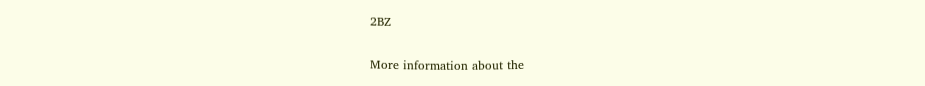2BZ

More information about the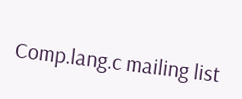Comp.lang.c mailing list